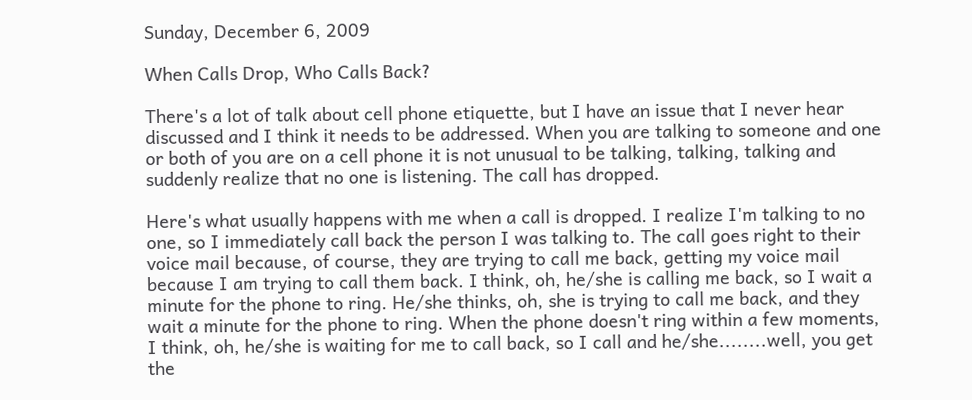Sunday, December 6, 2009

When Calls Drop, Who Calls Back?

There's a lot of talk about cell phone etiquette, but I have an issue that I never hear discussed and I think it needs to be addressed. When you are talking to someone and one or both of you are on a cell phone it is not unusual to be talking, talking, talking and suddenly realize that no one is listening. The call has dropped.

Here's what usually happens with me when a call is dropped. I realize I'm talking to no one, so I immediately call back the person I was talking to. The call goes right to their voice mail because, of course, they are trying to call me back, getting my voice mail because I am trying to call them back. I think, oh, he/she is calling me back, so I wait a minute for the phone to ring. He/she thinks, oh, she is trying to call me back, and they wait a minute for the phone to ring. When the phone doesn't ring within a few moments, I think, oh, he/she is waiting for me to call back, so I call and he/she........well, you get the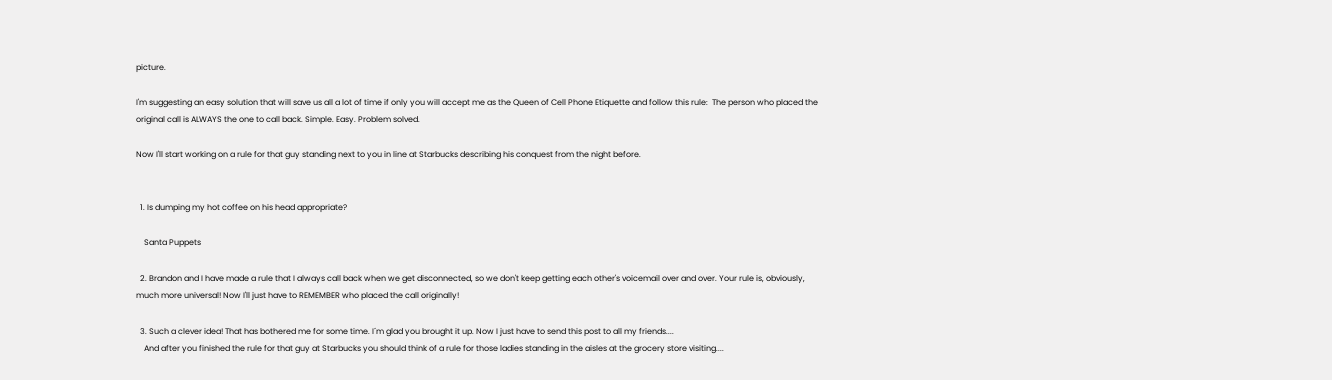picture.

I'm suggesting an easy solution that will save us all a lot of time if only you will accept me as the Queen of Cell Phone Etiquette and follow this rule:  The person who placed the original call is ALWAYS the one to call back. Simple. Easy. Problem solved.

Now I'll start working on a rule for that guy standing next to you in line at Starbucks describing his conquest from the night before.


  1. Is dumping my hot coffee on his head appropriate?

    Santa Puppets

  2. Brandon and I have made a rule that I always call back when we get disconnected, so we don't keep getting each other's voicemail over and over. Your rule is, obviously, much more universal! Now I'll just have to REMEMBER who placed the call originally!

  3. Such a clever idea! That has bothered me for some time. I´m glad you brought it up. Now I just have to send this post to all my friends....
    And after you finished the rule for that guy at Starbucks you should think of a rule for those ladies standing in the aisles at the grocery store visiting....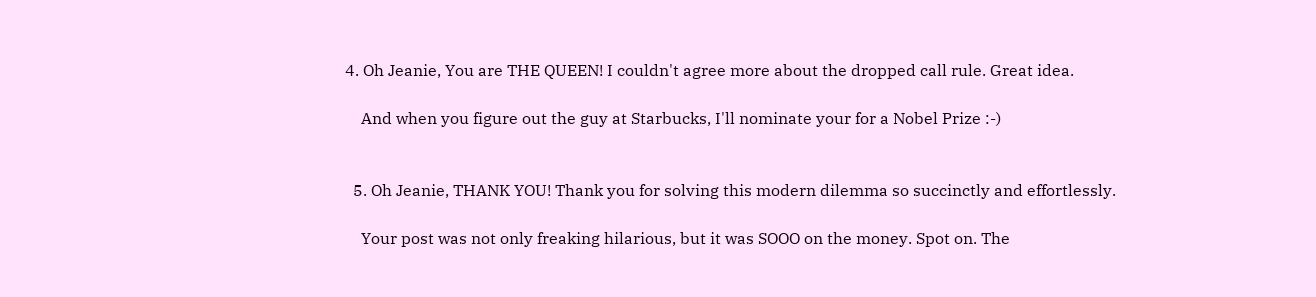4. Oh Jeanie, You are THE QUEEN! I couldn't agree more about the dropped call rule. Great idea.

    And when you figure out the guy at Starbucks, I'll nominate your for a Nobel Prize :-)


  5. Oh Jeanie, THANK YOU! Thank you for solving this modern dilemma so succinctly and effortlessly.

    Your post was not only freaking hilarious, but it was SOOO on the money. Spot on. The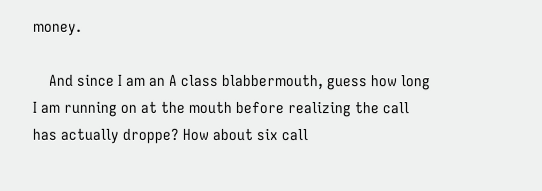money.

    And since I am an A class blabbermouth, guess how long I am running on at the mouth before realizing the call has actually droppe? How about six call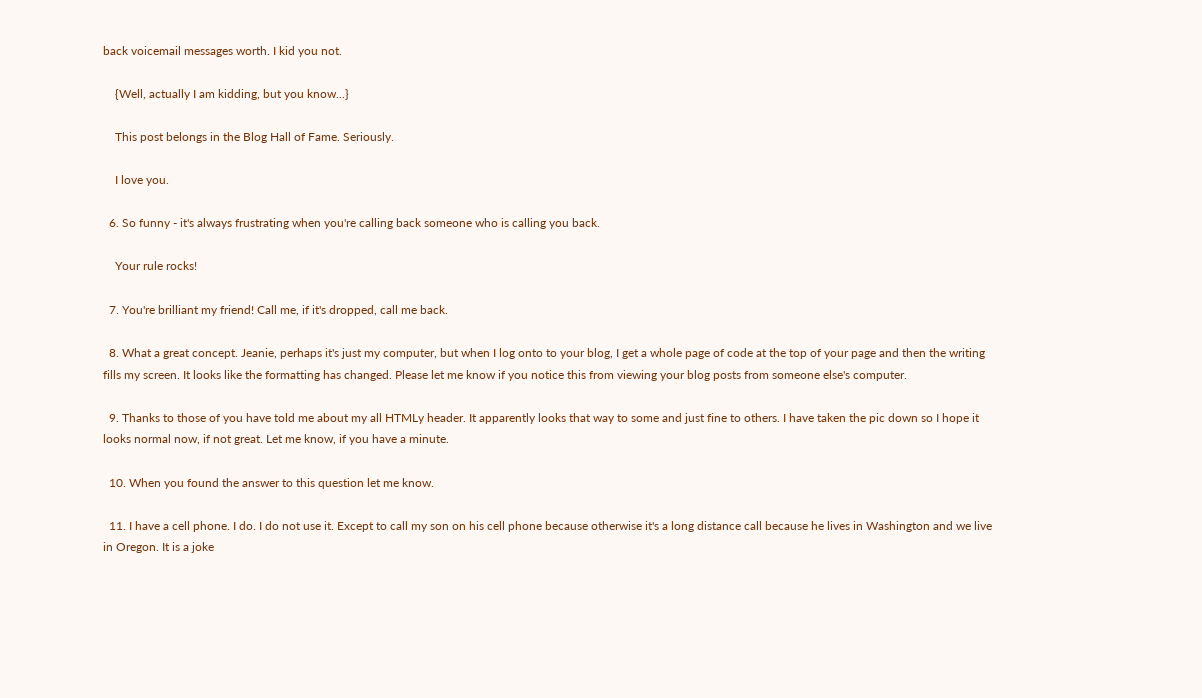back voicemail messages worth. I kid you not.

    {Well, actually I am kidding, but you know...}

    This post belongs in the Blog Hall of Fame. Seriously.

    I love you.

  6. So funny - it's always frustrating when you're calling back someone who is calling you back.

    Your rule rocks!

  7. You're brilliant my friend! Call me, if it's dropped, call me back.

  8. What a great concept. Jeanie, perhaps it's just my computer, but when I log onto to your blog, I get a whole page of code at the top of your page and then the writing fills my screen. It looks like the formatting has changed. Please let me know if you notice this from viewing your blog posts from someone else's computer.

  9. Thanks to those of you have told me about my all HTMLy header. It apparently looks that way to some and just fine to others. I have taken the pic down so I hope it looks normal now, if not great. Let me know, if you have a minute.

  10. When you found the answer to this question let me know.

  11. I have a cell phone. I do. I do not use it. Except to call my son on his cell phone because otherwise it's a long distance call because he lives in Washington and we live in Oregon. It is a joke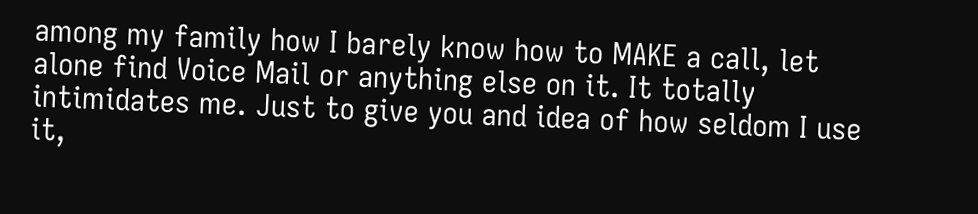among my family how I barely know how to MAKE a call, let alone find Voice Mail or anything else on it. It totally intimidates me. Just to give you and idea of how seldom I use it,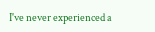I've never experienced a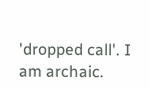'dropped call'. I am archaic.